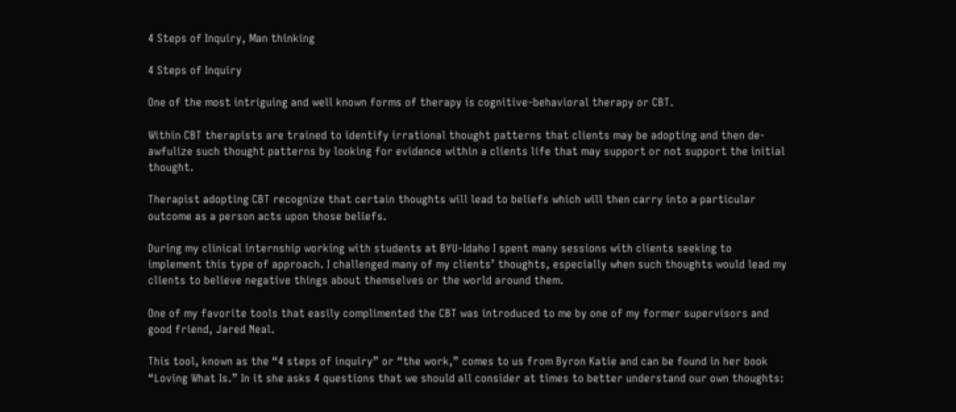4 Steps of Inquiry, Man thinking

4 Steps of Inquiry

One of the most intriguing and well known forms of therapy is cognitive-behavioral therapy or CBT.

Within CBT therapists are trained to identify irrational thought patterns that clients may be adopting and then de-awfulize such thought patterns by looking for evidence within a clients life that may support or not support the initial thought.

Therapist adopting CBT recognize that certain thoughts will lead to beliefs which will then carry into a particular outcome as a person acts upon those beliefs.

During my clinical internship working with students at BYU-Idaho I spent many sessions with clients seeking to implement this type of approach. I challenged many of my clients’ thoughts, especially when such thoughts would lead my clients to believe negative things about themselves or the world around them.

One of my favorite tools that easily complimented the CBT was introduced to me by one of my former supervisors and good friend, Jared Neal.

This tool, known as the “4 steps of inquiry” or “the work,” comes to us from Byron Katie and can be found in her book “Loving What Is.” In it she asks 4 questions that we should all consider at times to better understand our own thoughts: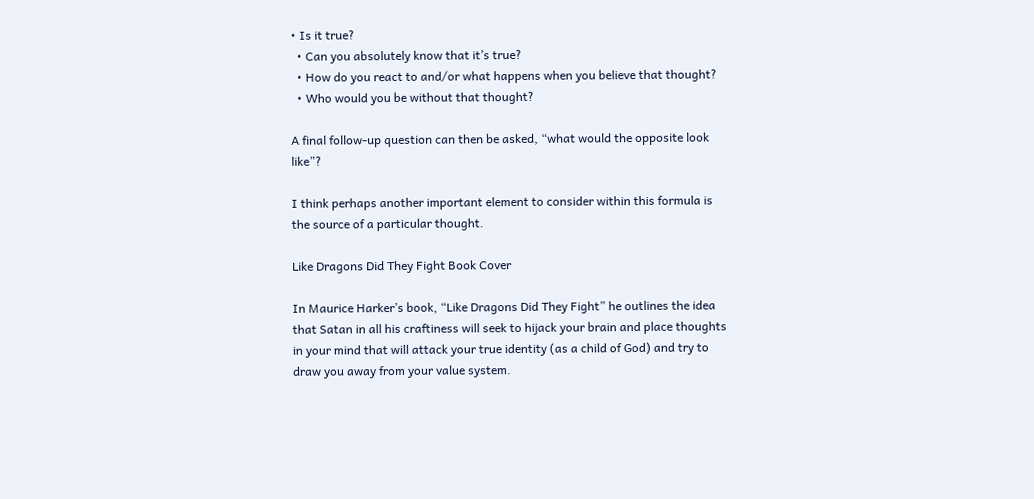• Is it true?
  • Can you absolutely know that it’s true?
  • How do you react to and/or what happens when you believe that thought?
  • Who would you be without that thought?

A final follow-up question can then be asked, “what would the opposite look like”?

I think perhaps another important element to consider within this formula is the source of a particular thought.

Like Dragons Did They Fight Book Cover

In Maurice Harker’s book, “Like Dragons Did They Fight” he outlines the idea that Satan in all his craftiness will seek to hijack your brain and place thoughts in your mind that will attack your true identity (as a child of God) and try to draw you away from your value system.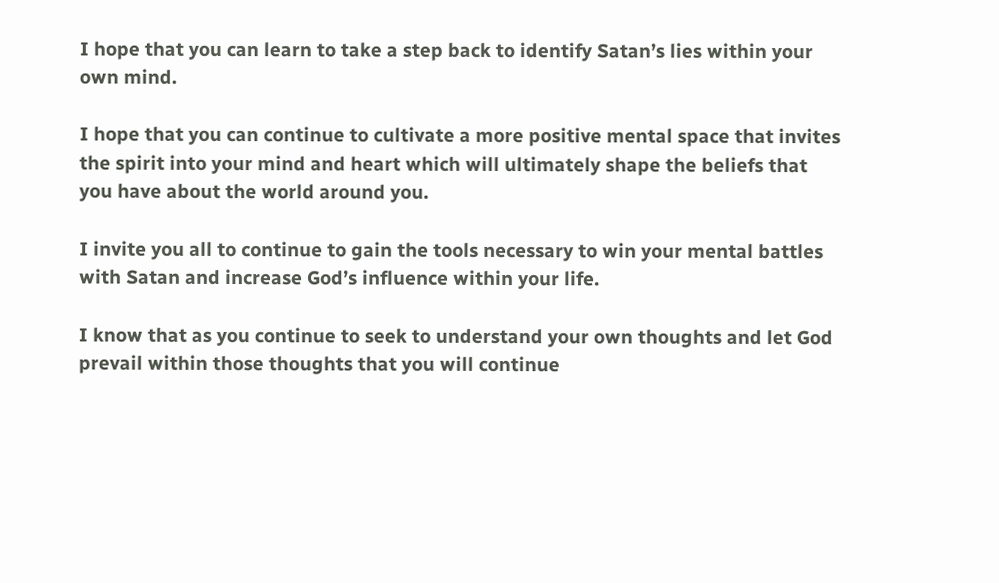I hope that you can learn to take a step back to identify Satan’s lies within your own mind.

I hope that you can continue to cultivate a more positive mental space that invites the spirit into your mind and heart which will ultimately shape the beliefs that you have about the world around you.

I invite you all to continue to gain the tools necessary to win your mental battles with Satan and increase God’s influence within your life.

I know that as you continue to seek to understand your own thoughts and let God prevail within those thoughts that you will continue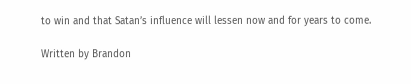to win and that Satan’s influence will lessen now and for years to come.

Written by Brandon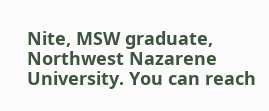Nite, MSW graduate, Northwest Nazarene University. You can reach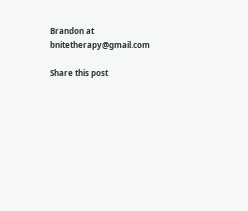Brandon at bnitetherapy@gmail.com

Share this post